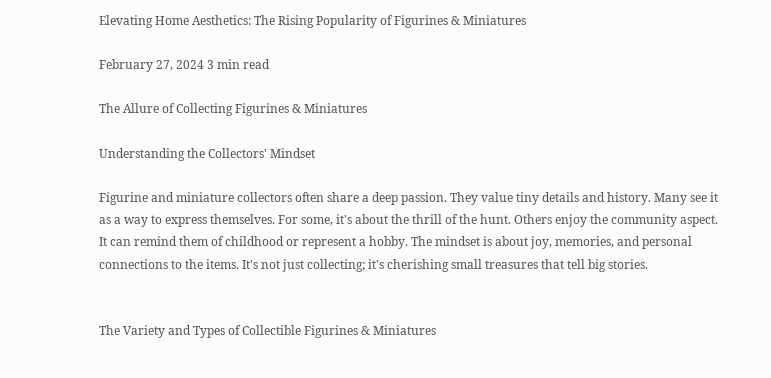Elevating Home Aesthetics: The Rising Popularity of Figurines & Miniatures

February 27, 2024 3 min read

The Allure of Collecting Figurines & Miniatures

Understanding the Collectors' Mindset

Figurine and miniature collectors often share a deep passion. They value tiny details and history. Many see it as a way to express themselves. For some, it's about the thrill of the hunt. Others enjoy the community aspect. It can remind them of childhood or represent a hobby. The mindset is about joy, memories, and personal connections to the items. It's not just collecting; it's cherishing small treasures that tell big stories.


The Variety and Types of Collectible Figurines & Miniatures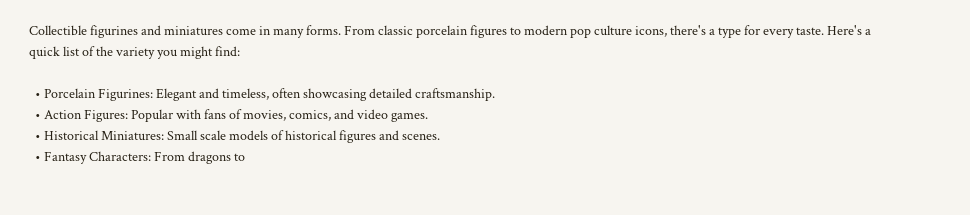Collectible figurines and miniatures come in many forms. From classic porcelain figures to modern pop culture icons, there's a type for every taste. Here's a quick list of the variety you might find:

  • Porcelain Figurines: Elegant and timeless, often showcasing detailed craftsmanship.
  • Action Figures: Popular with fans of movies, comics, and video games.
  • Historical Miniatures: Small scale models of historical figures and scenes.
  • Fantasy Characters: From dragons to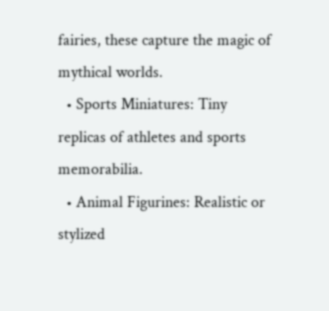fairies, these capture the magic of mythical worlds.
  • Sports Miniatures: Tiny replicas of athletes and sports memorabilia.
  • Animal Figurines: Realistic or stylized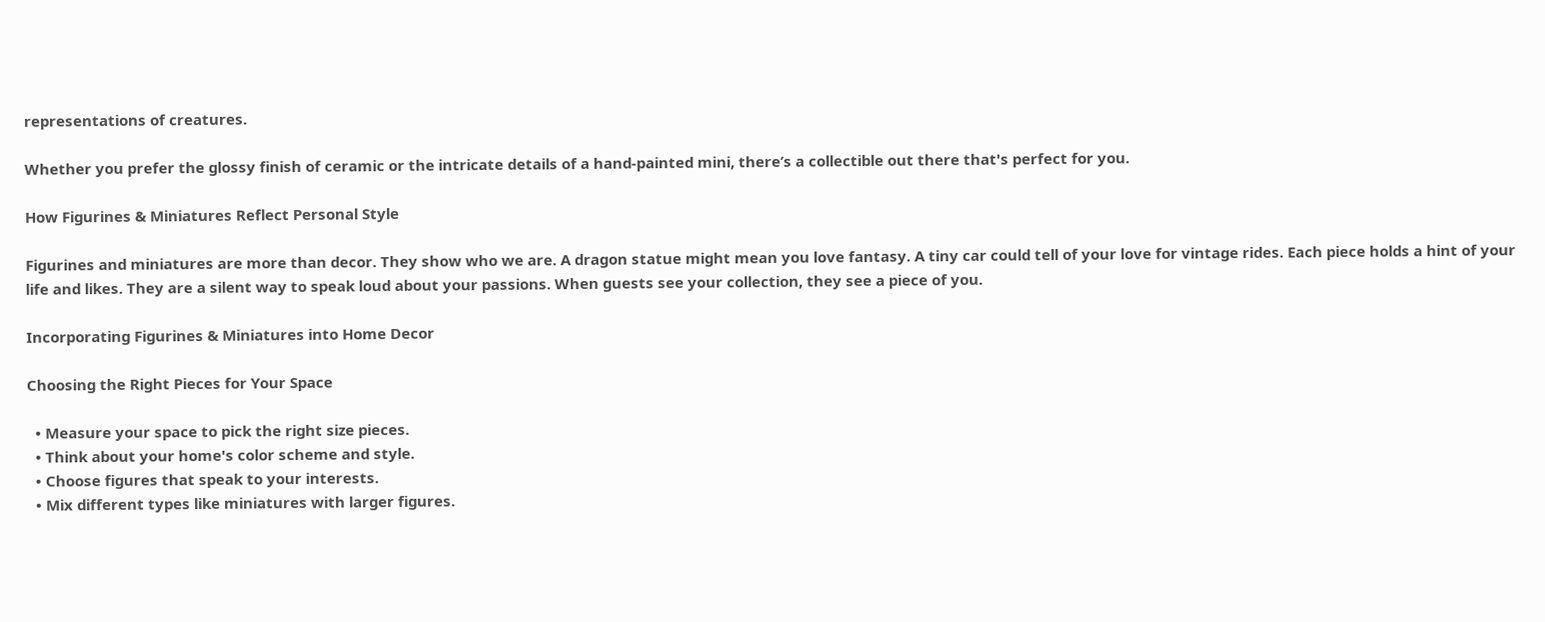representations of creatures.

Whether you prefer the glossy finish of ceramic or the intricate details of a hand-painted mini, there’s a collectible out there that's perfect for you.

How Figurines & Miniatures Reflect Personal Style

Figurines and miniatures are more than decor. They show who we are. A dragon statue might mean you love fantasy. A tiny car could tell of your love for vintage rides. Each piece holds a hint of your life and likes. They are a silent way to speak loud about your passions. When guests see your collection, they see a piece of you.

Incorporating Figurines & Miniatures into Home Decor

Choosing the Right Pieces for Your Space

  • Measure your space to pick the right size pieces.
  • Think about your home's color scheme and style.
  • Choose figures that speak to your interests.
  • Mix different types like miniatures with larger figures.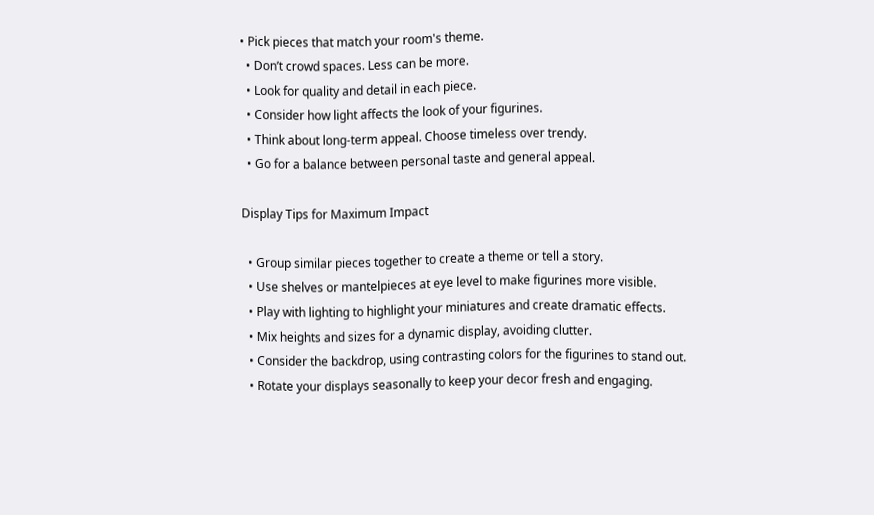• Pick pieces that match your room's theme.
  • Don’t crowd spaces. Less can be more.
  • Look for quality and detail in each piece.
  • Consider how light affects the look of your figurines.
  • Think about long-term appeal. Choose timeless over trendy.
  • Go for a balance between personal taste and general appeal.

Display Tips for Maximum Impact

  • Group similar pieces together to create a theme or tell a story.
  • Use shelves or mantelpieces at eye level to make figurines more visible.
  • Play with lighting to highlight your miniatures and create dramatic effects.
  • Mix heights and sizes for a dynamic display, avoiding clutter.
  • Consider the backdrop, using contrasting colors for the figurines to stand out.
  • Rotate your displays seasonally to keep your decor fresh and engaging.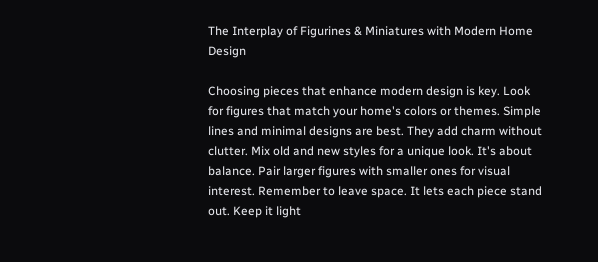The Interplay of Figurines & Miniatures with Modern Home Design

Choosing pieces that enhance modern design is key. Look for figures that match your home's colors or themes. Simple lines and minimal designs are best. They add charm without clutter. Mix old and new styles for a unique look. It's about balance. Pair larger figures with smaller ones for visual interest. Remember to leave space. It lets each piece stand out. Keep it light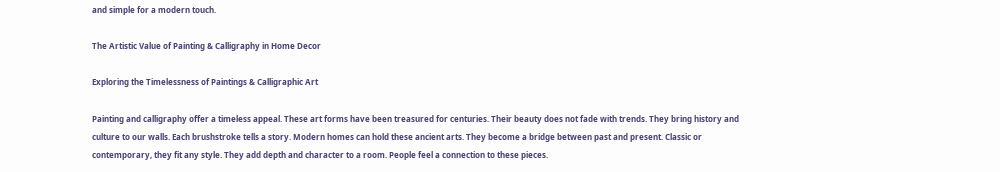and simple for a modern touch.

The Artistic Value of Painting & Calligraphy in Home Decor

Exploring the Timelessness of Paintings & Calligraphic Art

Painting and calligraphy offer a timeless appeal. These art forms have been treasured for centuries. Their beauty does not fade with trends. They bring history and culture to our walls. Each brushstroke tells a story. Modern homes can hold these ancient arts. They become a bridge between past and present. Classic or contemporary, they fit any style. They add depth and character to a room. People feel a connection to these pieces.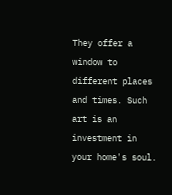They offer a window to different places and times. Such art is an investment in your home's soul.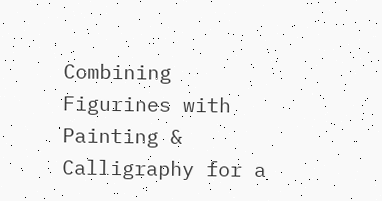Combining Figurines with Painting & Calligraphy for a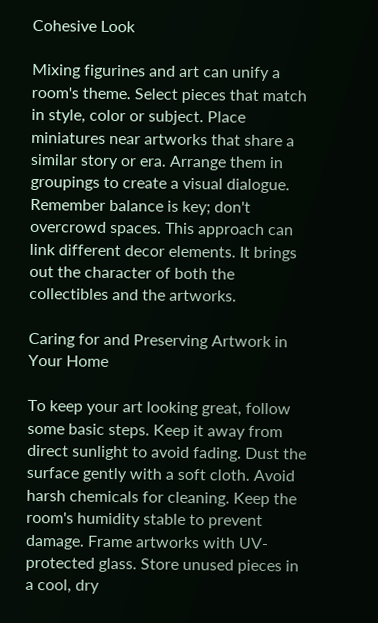Cohesive Look

Mixing figurines and art can unify a room's theme. Select pieces that match in style, color or subject. Place miniatures near artworks that share a similar story or era. Arrange them in groupings to create a visual dialogue. Remember balance is key; don't overcrowd spaces. This approach can link different decor elements. It brings out the character of both the collectibles and the artworks.

Caring for and Preserving Artwork in Your Home

To keep your art looking great, follow some basic steps. Keep it away from direct sunlight to avoid fading. Dust the surface gently with a soft cloth. Avoid harsh chemicals for cleaning. Keep the room's humidity stable to prevent damage. Frame artworks with UV-protected glass. Store unused pieces in a cool, dry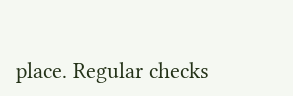place. Regular checks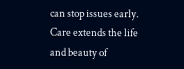can stop issues early. Care extends the life and beauty of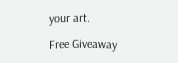your art.

Free Giveaway